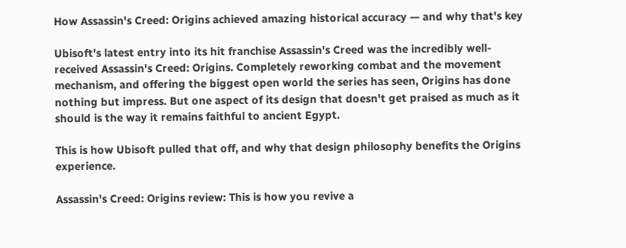How Assassin's Creed: Origins achieved amazing historical accuracy — and why that's key

Ubisoft's latest entry into its hit franchise Assassin's Creed was the incredibly well-received Assassin's Creed: Origins. Completely reworking combat and the movement mechanism, and offering the biggest open world the series has seen, Origins has done nothing but impress. But one aspect of its design that doesn't get praised as much as it should is the way it remains faithful to ancient Egypt.

This is how Ubisoft pulled that off, and why that design philosophy benefits the Origins experience.

Assassin's Creed: Origins review: This is how you revive a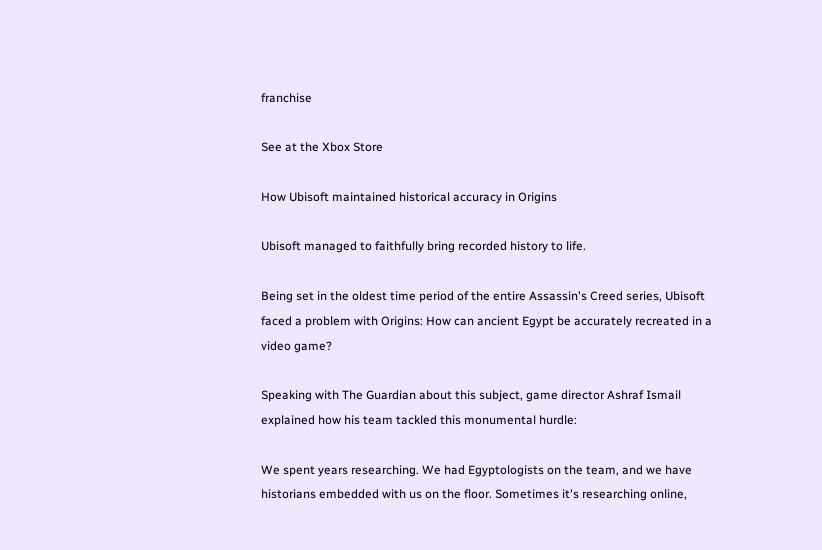franchise

See at the Xbox Store

How Ubisoft maintained historical accuracy in Origins

Ubisoft managed to faithfully bring recorded history to life.

Being set in the oldest time period of the entire Assassin's Creed series, Ubisoft faced a problem with Origins: How can ancient Egypt be accurately recreated in a video game?

Speaking with The Guardian about this subject, game director Ashraf Ismail explained how his team tackled this monumental hurdle:

We spent years researching. We had Egyptologists on the team, and we have historians embedded with us on the floor. Sometimes it's researching online,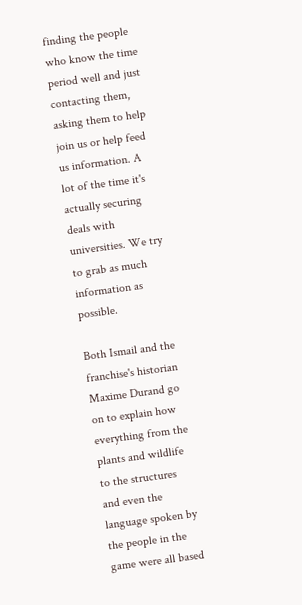finding the people who know the time period well and just contacting them, asking them to help join us or help feed us information. A lot of the time it's actually securing deals with universities. We try to grab as much information as possible.

Both Ismail and the franchise's historian Maxime Durand go on to explain how everything from the plants and wildlife to the structures and even the language spoken by the people in the game were all based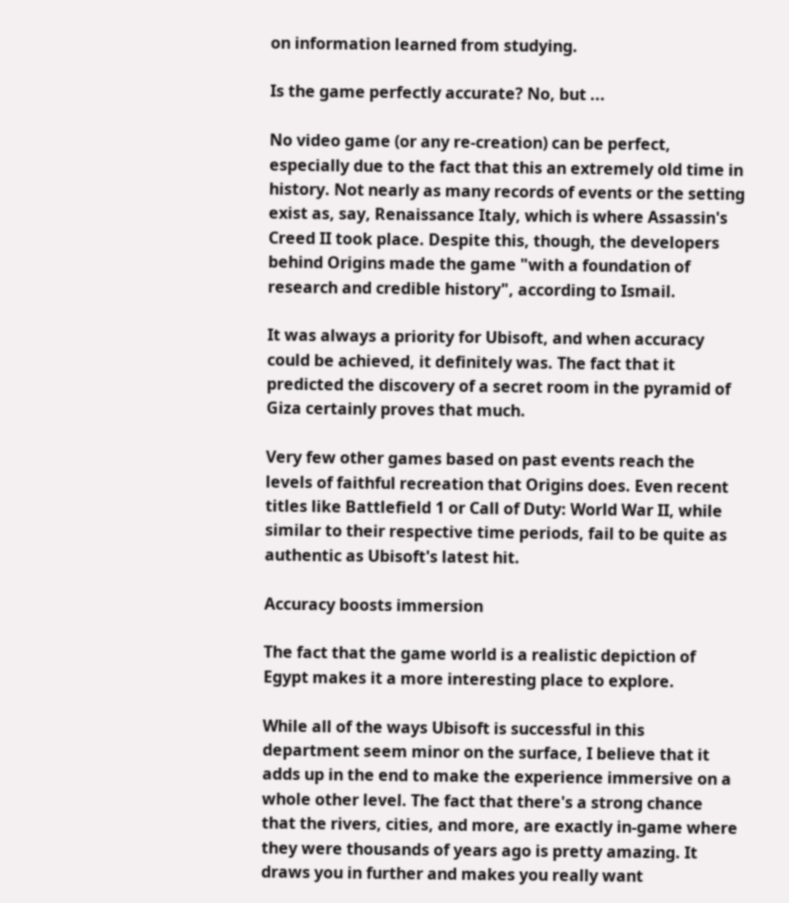on information learned from studying.

Is the game perfectly accurate? No, but ...

No video game (or any re-creation) can be perfect, especially due to the fact that this an extremely old time in history. Not nearly as many records of events or the setting exist as, say, Renaissance Italy, which is where Assassin's Creed II took place. Despite this, though, the developers behind Origins made the game "with a foundation of research and credible history", according to Ismail.

It was always a priority for Ubisoft, and when accuracy could be achieved, it definitely was. The fact that it predicted the discovery of a secret room in the pyramid of Giza certainly proves that much.

Very few other games based on past events reach the levels of faithful recreation that Origins does. Even recent titles like Battlefield 1 or Call of Duty: World War II, while similar to their respective time periods, fail to be quite as authentic as Ubisoft's latest hit.

Accuracy boosts immersion

The fact that the game world is a realistic depiction of Egypt makes it a more interesting place to explore.

While all of the ways Ubisoft is successful in this department seem minor on the surface, I believe that it adds up in the end to make the experience immersive on a whole other level. The fact that there's a strong chance that the rivers, cities, and more, are exactly in-game where they were thousands of years ago is pretty amazing. It draws you in further and makes you really want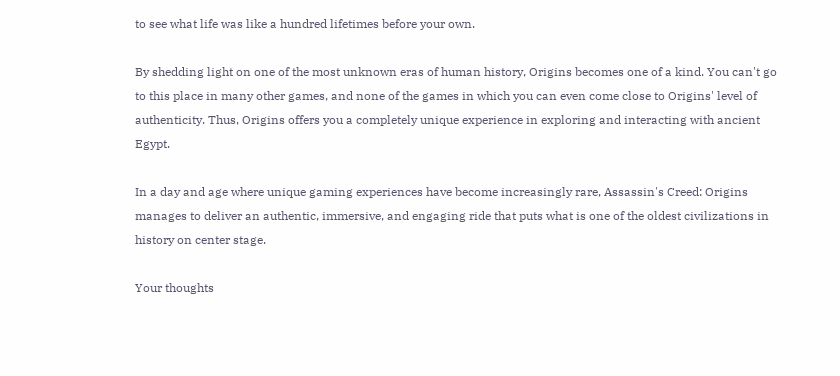to see what life was like a hundred lifetimes before your own.

By shedding light on one of the most unknown eras of human history, Origins becomes one of a kind. You can't go to this place in many other games, and none of the games in which you can even come close to Origins' level of authenticity. Thus, Origins offers you a completely unique experience in exploring and interacting with ancient Egypt.

In a day and age where unique gaming experiences have become increasingly rare, Assassin's Creed: Origins manages to deliver an authentic, immersive, and engaging ride that puts what is one of the oldest civilizations in history on center stage.

Your thoughts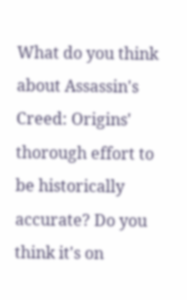What do you think about Assassin's Creed: Origins' thorough effort to be historically accurate? Do you think it's on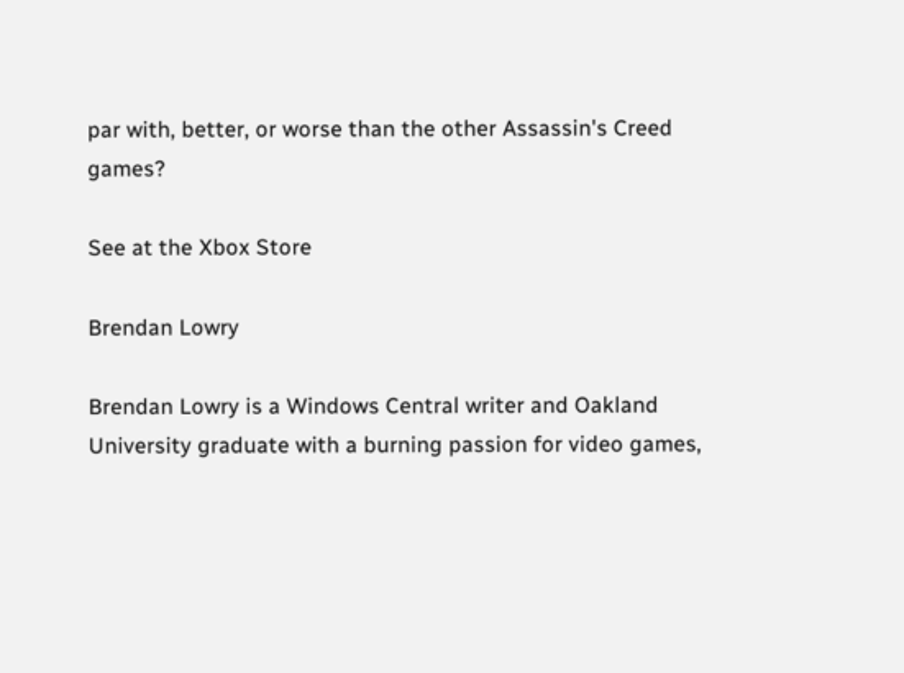par with, better, or worse than the other Assassin's Creed games?

See at the Xbox Store

Brendan Lowry

Brendan Lowry is a Windows Central writer and Oakland University graduate with a burning passion for video games,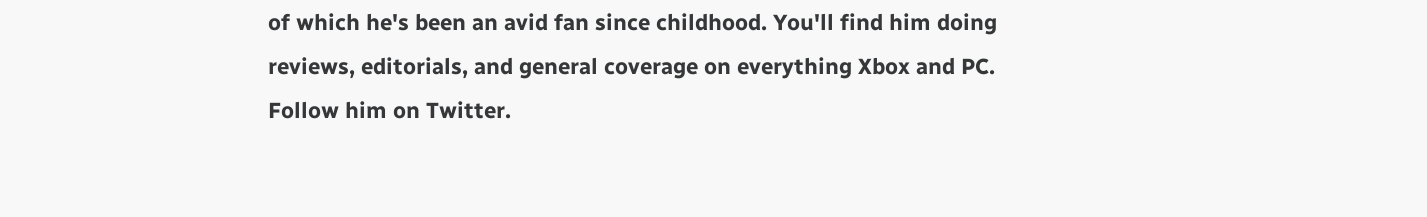of which he's been an avid fan since childhood. You'll find him doing reviews, editorials, and general coverage on everything Xbox and PC. Follow him on Twitter.